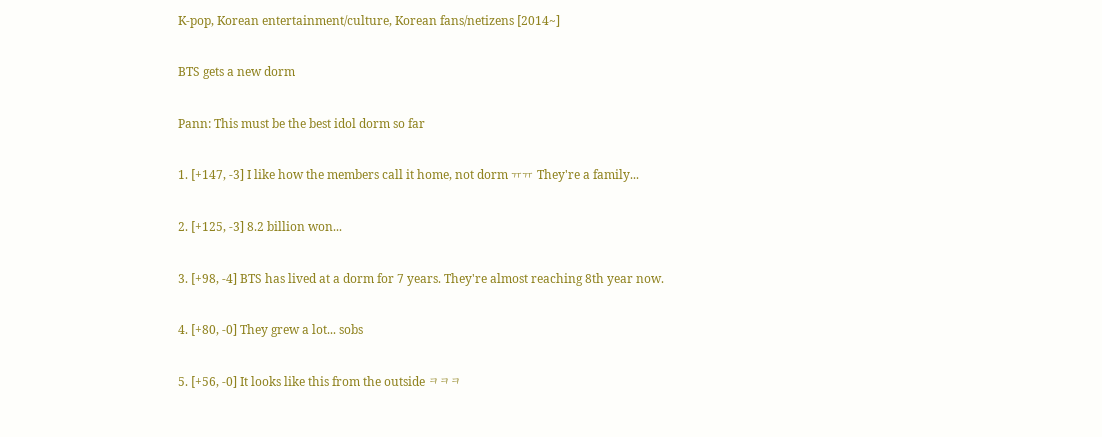K-pop, Korean entertainment/culture, Korean fans/netizens [2014~]

BTS gets a new dorm

Pann: This must be the best idol dorm so far

1. [+147, -3] I like how the members call it home, not dorm ㅠㅠ They're a family...

2. [+125, -3] 8.2 billion won...

3. [+98, -4] BTS has lived at a dorm for 7 years. They're almost reaching 8th year now.

4. [+80, -0] They grew a lot... sobs

5. [+56, -0] It looks like this from the outside ㅋㅋㅋ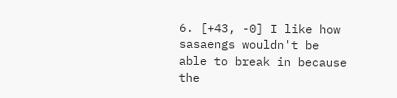6. [+43, -0] I like how sasaengs wouldn't be able to break in because the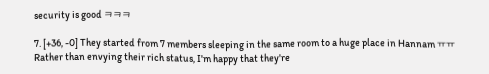security is good ㅋㅋㅋ

7. [+36, -0] They started from 7 members sleeping in the same room to a huge place in Hannam ㅠㅠ Rather than envying their rich status, I'm happy that they're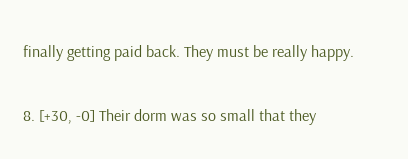finally getting paid back. They must be really happy.

8. [+30, -0] Their dorm was so small that they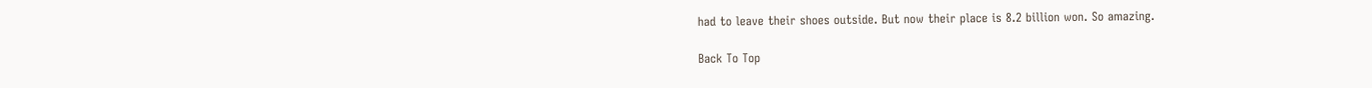had to leave their shoes outside. But now their place is 8.2 billion won. So amazing.

Back To Top